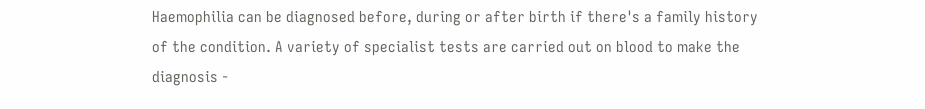Haemophilia can be diagnosed before, during or after birth if there's a family history of the condition. A variety of specialist tests are carried out on blood to make the diagnosis -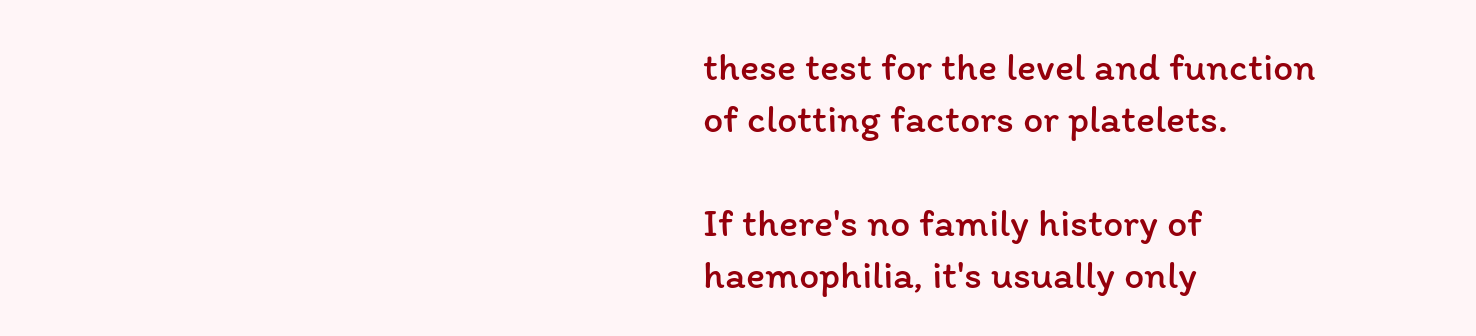these test for the level and function of clotting factors or platelets.

If there's no family history of haemophilia, it's usually only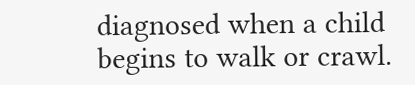diagnosed when a child begins to walk or crawl.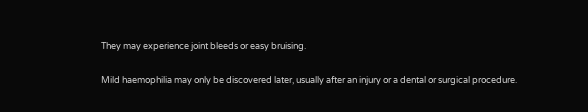They may experience joint bleeds or easy bruising.

Mild haemophilia may only be discovered later, usually after an injury or a dental or surgical procedure.